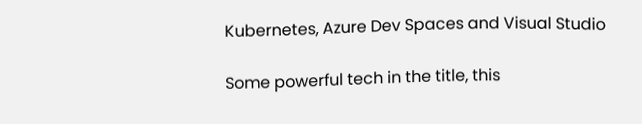Kubernetes, Azure Dev Spaces and Visual Studio

Some powerful tech in the title, this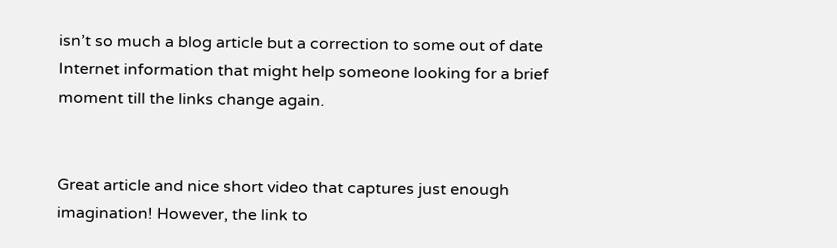isn’t so much a blog article but a correction to some out of date Internet information that might help someone looking for a brief moment till the links change again.


Great article and nice short video that captures just enough imagination! However, the link to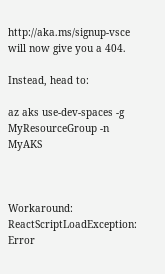http://aka.ms/signup-vsce will now give you a 404.

Instead, head to:

az aks use-dev-spaces -g MyResourceGroup -n MyAKS



Workaround: ReactScriptLoadException: Error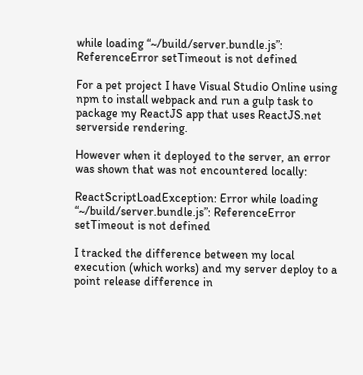while loading “~/build/server.bundle.js”: ReferenceError setTimeout is not defined

For a pet project I have Visual Studio Online using npm to install webpack and run a gulp task to package my ReactJS app that uses ReactJS.net serverside rendering.

However when it deployed to the server, an error was shown that was not encountered locally:

ReactScriptLoadException: Error while loading “~/build/server.bundle.js”: ReferenceError setTimeout is not defined

I tracked the difference between my local execution (which works) and my server deploy to a point release difference in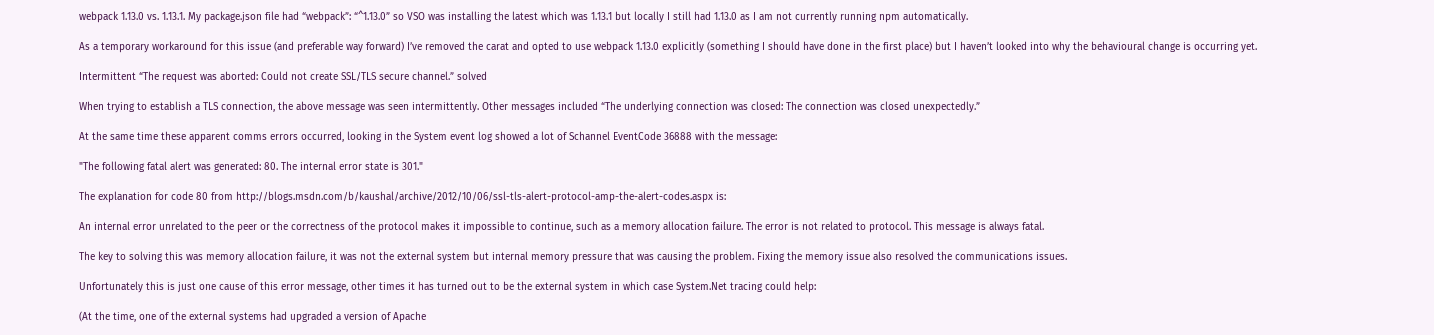webpack 1.13.0 vs. 1.13.1. My package.json file had “webpack”: “^1.13.0” so VSO was installing the latest which was 1.13.1 but locally I still had 1.13.0 as I am not currently running npm automatically.

As a temporary workaround for this issue (and preferable way forward) I’ve removed the carat and opted to use webpack 1.13.0 explicitly (something I should have done in the first place) but I haven’t looked into why the behavioural change is occurring yet.

Intermittent “The request was aborted: Could not create SSL/TLS secure channel.” solved

When trying to establish a TLS connection, the above message was seen intermittently. Other messages included “The underlying connection was closed: The connection was closed unexpectedly.”

At the same time these apparent comms errors occurred, looking in the System event log showed a lot of Schannel EventCode 36888 with the message:

"The following fatal alert was generated: 80. The internal error state is 301."

The explanation for code 80 from http://blogs.msdn.com/b/kaushal/archive/2012/10/06/ssl-tls-alert-protocol-amp-the-alert-codes.aspx is:

An internal error unrelated to the peer or the correctness of the protocol makes it impossible to continue, such as a memory allocation failure. The error is not related to protocol. This message is always fatal.

The key to solving this was memory allocation failure, it was not the external system but internal memory pressure that was causing the problem. Fixing the memory issue also resolved the communications issues.

Unfortunately this is just one cause of this error message, other times it has turned out to be the external system in which case System.Net tracing could help:

(At the time, one of the external systems had upgraded a version of Apache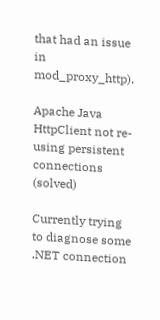that had an issue in mod_proxy_http).

Apache Java HttpClient not re-using persistent connections (solved)

Currently trying to diagnose some .NET connection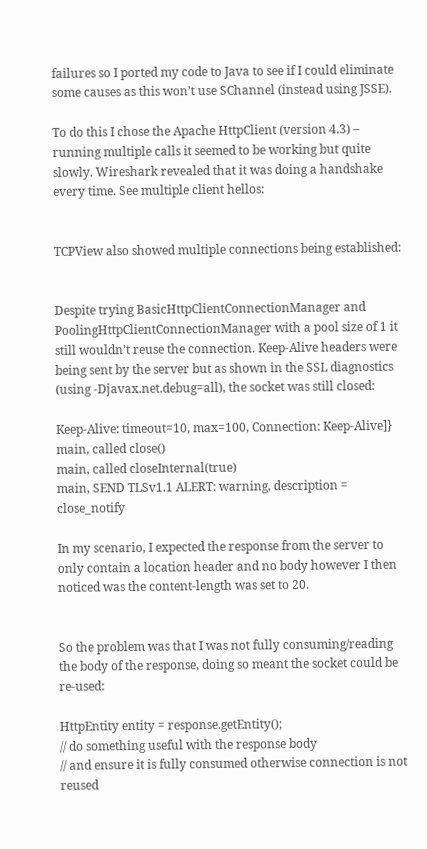failures so I ported my code to Java to see if I could eliminate some causes as this won’t use SChannel (instead using JSSE).

To do this I chose the Apache HttpClient (version 4.3) – running multiple calls it seemed to be working but quite slowly. Wireshark revealed that it was doing a handshake every time. See multiple client hellos:


TCPView also showed multiple connections being established:


Despite trying BasicHttpClientConnectionManager and PoolingHttpClientConnectionManager with a pool size of 1 it still wouldn’t reuse the connection. Keep-Alive headers were being sent by the server but as shown in the SSL diagnostics (using -Djavax.net.debug=all), the socket was still closed:

Keep-Alive: timeout=10, max=100, Connection: Keep-Alive]}
main, called close()
main, called closeInternal(true)
main, SEND TLSv1.1 ALERT: warning, description = close_notify

In my scenario, I expected the response from the server to only contain a location header and no body however I then noticed was the content-length was set to 20.


So the problem was that I was not fully consuming/reading the body of the response, doing so meant the socket could be re-used:

HttpEntity entity = response.getEntity();
// do something useful with the response body
// and ensure it is fully consumed otherwise connection is not reused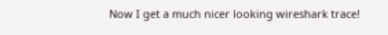Now I get a much nicer looking wireshark trace!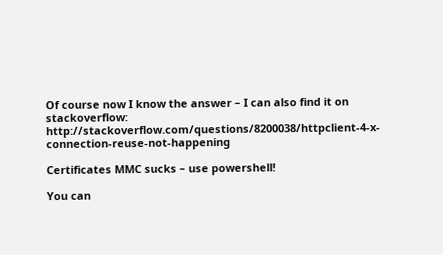Of course now I know the answer – I can also find it on stackoverflow: http://stackoverflow.com/questions/8200038/httpclient-4-x-connection-reuse-not-happening

Certificates MMC sucks – use powershell!

You can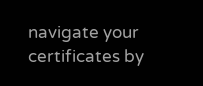navigate your certificates by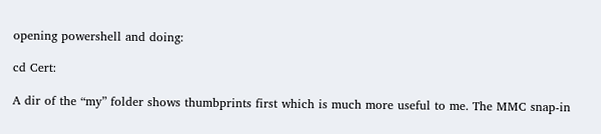opening powershell and doing:

cd Cert:

A dir of the “my” folder shows thumbprints first which is much more useful to me. The MMC snap-in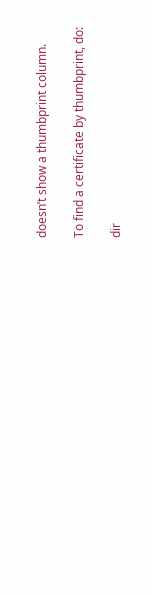doesn’t show a thumbprint column.

To find a certificate by thumbprint, do:

dir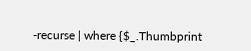-recurse | where {$_.Thumbprint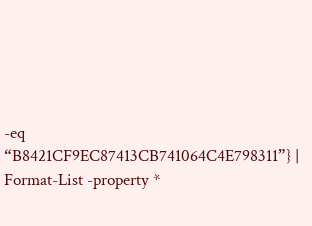-eq “B8421CF9EC87413CB741064C4E798311”} | Format-List -property *